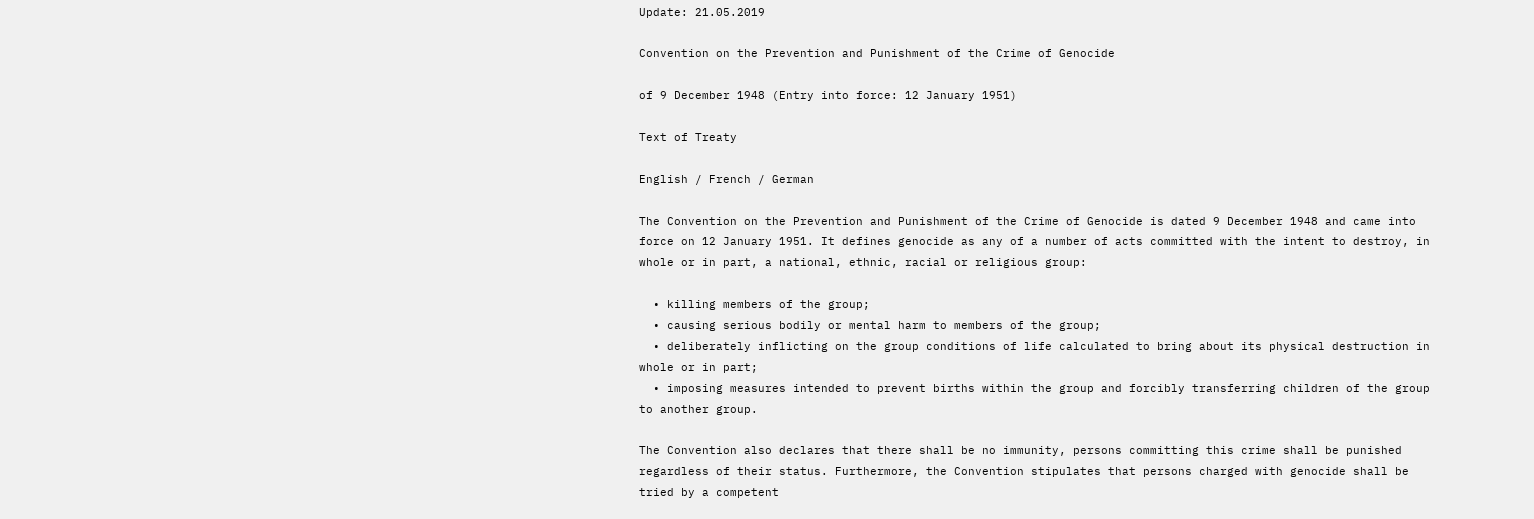Update: 21.05.2019

Convention on the Prevention and Punishment of the Crime of Genocide

of 9 December 1948 (Entry into force: 12 January 1951)

Text of Treaty

English / French / German

The Convention on the Prevention and Punishment of the Crime of Genocide is dated 9 December 1948 and came into force on 12 January 1951. It defines genocide as any of a number of acts committed with the intent to destroy, in whole or in part, a national, ethnic, racial or religious group:

  • killing members of the group;
  • causing serious bodily or mental harm to members of the group;
  • deliberately inflicting on the group conditions of life calculated to bring about its physical destruction in whole or in part;
  • imposing measures intended to prevent births within the group and forcibly transferring children of the group to another group.

The Convention also declares that there shall be no immunity, persons committing this crime shall be punished regardless of their status. Furthermore, the Convention stipulates that persons charged with genocide shall be tried by a competent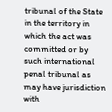tribunal of the State in the territory in which the act was committed or by such international penal tribunal as may have jurisdiction with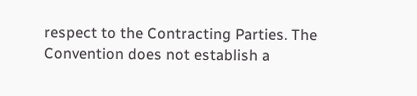respect to the Contracting Parties. The Convention does not establish a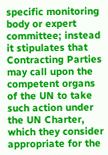specific monitoring body or expert committee; instead it stipulates that Contracting Parties may call upon the competent organs of the UN to take such action under the UN Charter, which they consider appropriate for the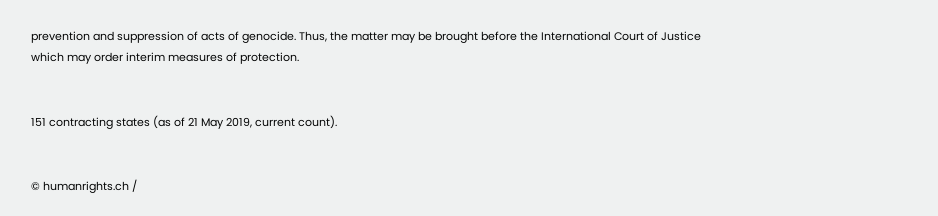prevention and suppression of acts of genocide. Thus, the matter may be brought before the International Court of Justice which may order interim measures of protection.


151 contracting states (as of 21 May 2019, current count).


© humanrights.ch /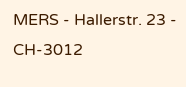MERS - Hallerstr. 23 - CH-3012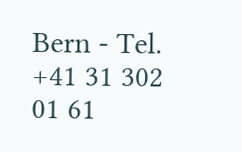Bern - Tel. +41 31 302 01 61